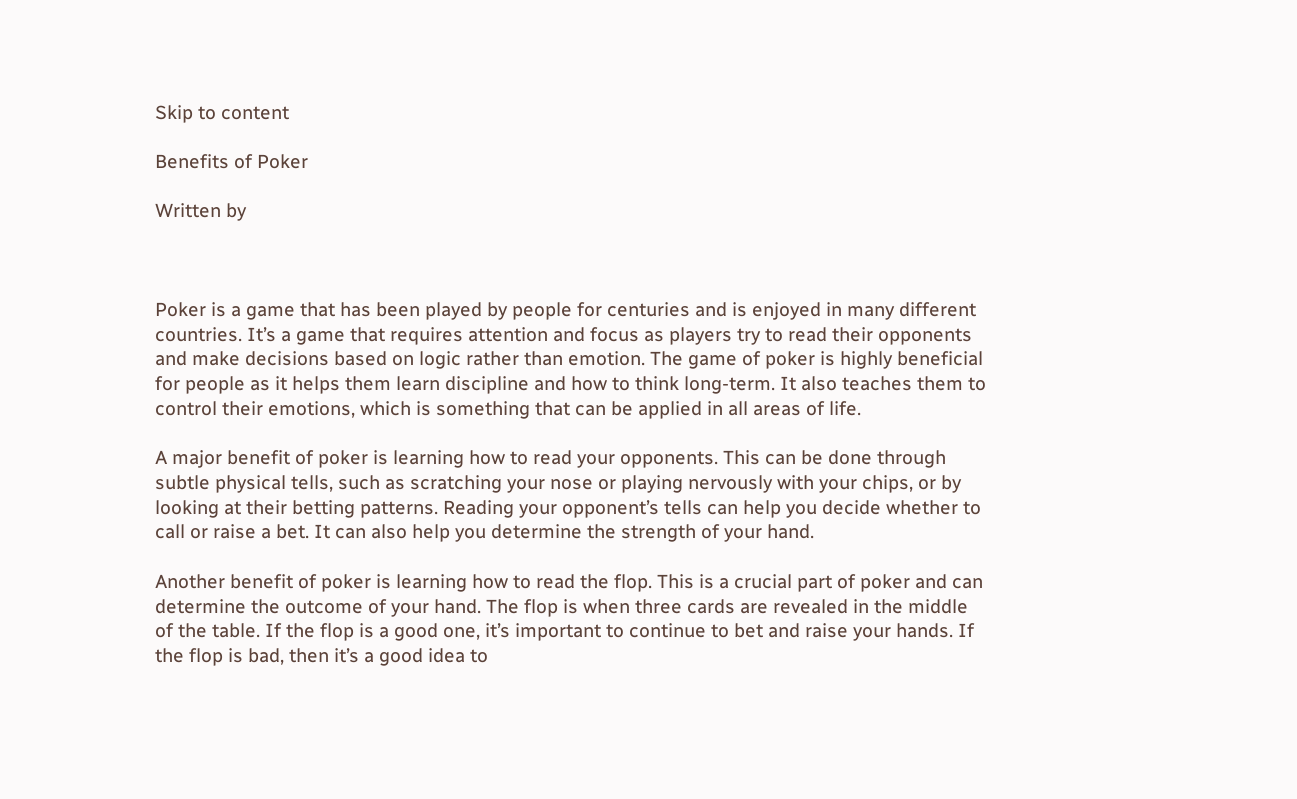Skip to content

Benefits of Poker

Written by



Poker is a game that has been played by people for centuries and is enjoyed in many different countries. It’s a game that requires attention and focus as players try to read their opponents and make decisions based on logic rather than emotion. The game of poker is highly beneficial for people as it helps them learn discipline and how to think long-term. It also teaches them to control their emotions, which is something that can be applied in all areas of life.

A major benefit of poker is learning how to read your opponents. This can be done through subtle physical tells, such as scratching your nose or playing nervously with your chips, or by looking at their betting patterns. Reading your opponent’s tells can help you decide whether to call or raise a bet. It can also help you determine the strength of your hand.

Another benefit of poker is learning how to read the flop. This is a crucial part of poker and can determine the outcome of your hand. The flop is when three cards are revealed in the middle of the table. If the flop is a good one, it’s important to continue to bet and raise your hands. If the flop is bad, then it’s a good idea to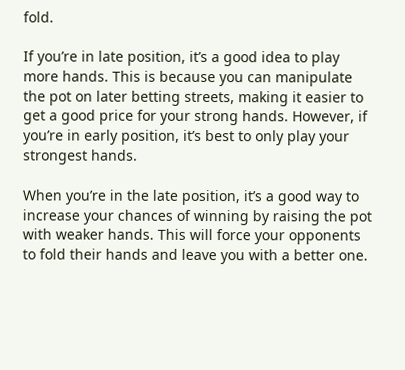fold.

If you’re in late position, it’s a good idea to play more hands. This is because you can manipulate the pot on later betting streets, making it easier to get a good price for your strong hands. However, if you’re in early position, it’s best to only play your strongest hands.

When you’re in the late position, it’s a good way to increase your chances of winning by raising the pot with weaker hands. This will force your opponents to fold their hands and leave you with a better one.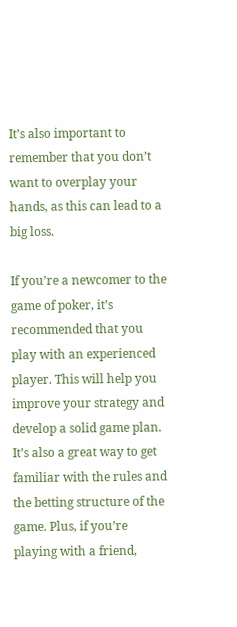It’s also important to remember that you don’t want to overplay your hands, as this can lead to a big loss.

If you’re a newcomer to the game of poker, it’s recommended that you play with an experienced player. This will help you improve your strategy and develop a solid game plan. It’s also a great way to get familiar with the rules and the betting structure of the game. Plus, if you’re playing with a friend,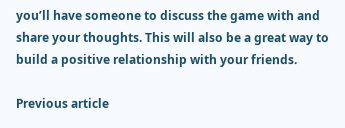you’ll have someone to discuss the game with and share your thoughts. This will also be a great way to build a positive relationship with your friends.

Previous article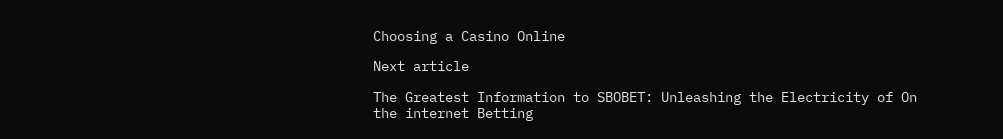Choosing a Casino Online

Next article

The Greatest Information to SBOBET: Unleashing the Electricity of On the internet Betting